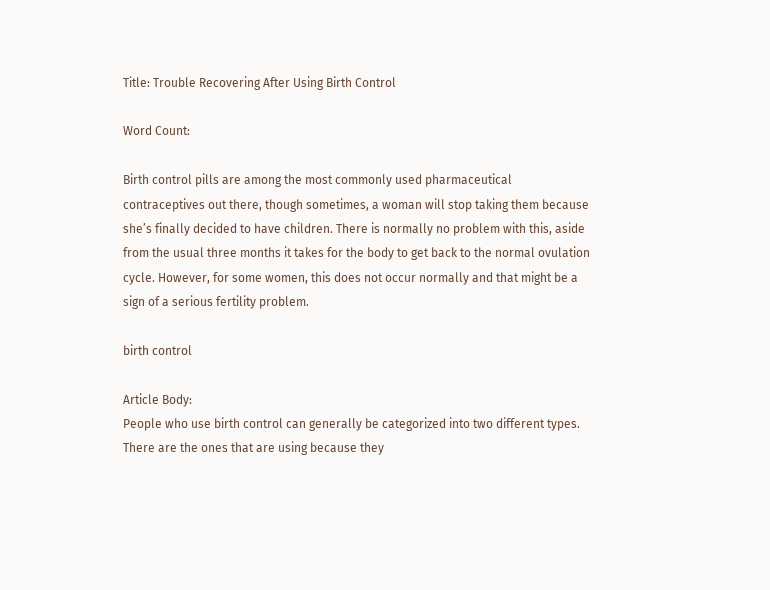Title: Trouble Recovering After Using Birth Control

Word Count:

Birth control pills are among the most commonly used pharmaceutical contraceptives out there, though sometimes, a woman will stop taking them because she’s finally decided to have children. There is normally no problem with this, aside from the usual three months it takes for the body to get back to the normal ovulation cycle. However, for some women, this does not occur normally and that might be a sign of a serious fertility problem.

birth control

Article Body:
People who use birth control can generally be categorized into two different types. There are the ones that are using because they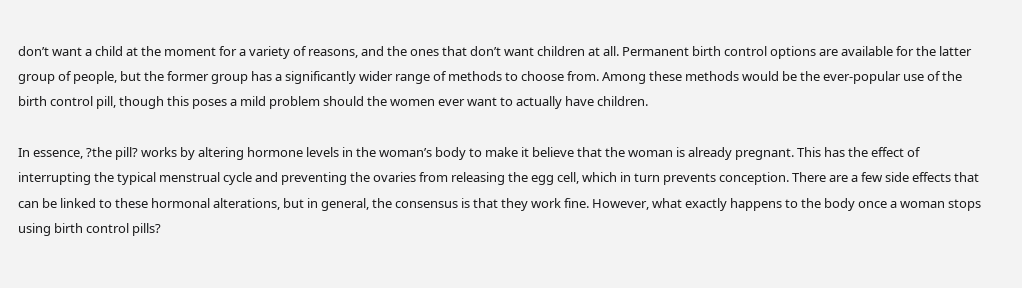don’t want a child at the moment for a variety of reasons, and the ones that don’t want children at all. Permanent birth control options are available for the latter group of people, but the former group has a significantly wider range of methods to choose from. Among these methods would be the ever-popular use of the birth control pill, though this poses a mild problem should the women ever want to actually have children.

In essence, ?the pill? works by altering hormone levels in the woman’s body to make it believe that the woman is already pregnant. This has the effect of interrupting the typical menstrual cycle and preventing the ovaries from releasing the egg cell, which in turn prevents conception. There are a few side effects that can be linked to these hormonal alterations, but in general, the consensus is that they work fine. However, what exactly happens to the body once a woman stops using birth control pills?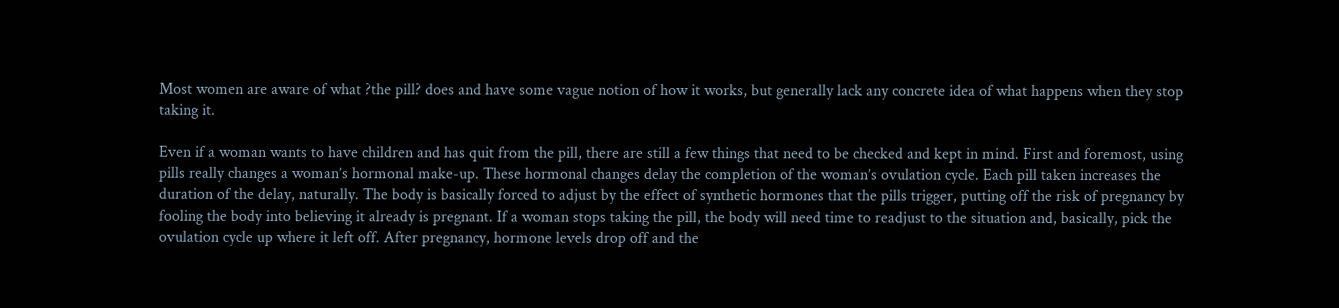Most women are aware of what ?the pill? does and have some vague notion of how it works, but generally lack any concrete idea of what happens when they stop taking it.

Even if a woman wants to have children and has quit from the pill, there are still a few things that need to be checked and kept in mind. First and foremost, using pills really changes a woman’s hormonal make-up. These hormonal changes delay the completion of the woman’s ovulation cycle. Each pill taken increases the duration of the delay, naturally. The body is basically forced to adjust by the effect of synthetic hormones that the pills trigger, putting off the risk of pregnancy by fooling the body into believing it already is pregnant. If a woman stops taking the pill, the body will need time to readjust to the situation and, basically, pick the ovulation cycle up where it left off. After pregnancy, hormone levels drop off and the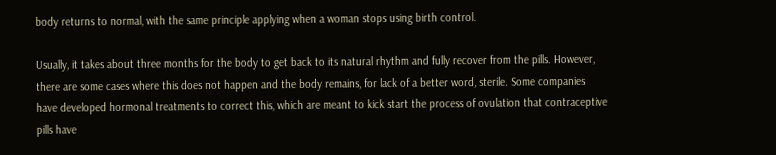body returns to normal, with the same principle applying when a woman stops using birth control.

Usually, it takes about three months for the body to get back to its natural rhythm and fully recover from the pills. However, there are some cases where this does not happen and the body remains, for lack of a better word, sterile. Some companies have developed hormonal treatments to correct this, which are meant to kick start the process of ovulation that contraceptive pills have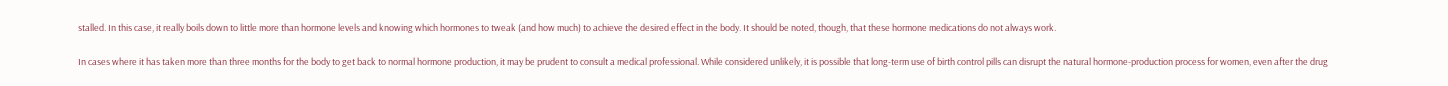stalled. In this case, it really boils down to little more than hormone levels and knowing which hormones to tweak (and how much) to achieve the desired effect in the body. It should be noted, though, that these hormone medications do not always work.

In cases where it has taken more than three months for the body to get back to normal hormone production, it may be prudent to consult a medical professional. While considered unlikely, it is possible that long-term use of birth control pills can disrupt the natural hormone-production process for women, even after the drug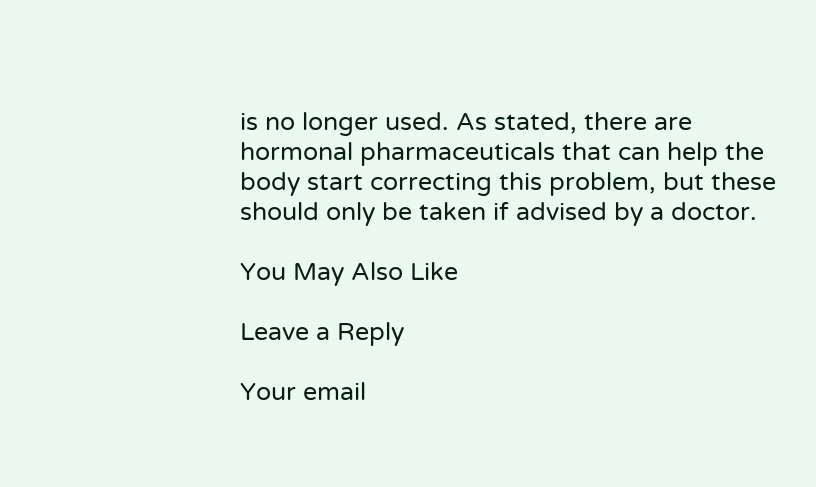is no longer used. As stated, there are hormonal pharmaceuticals that can help the body start correcting this problem, but these should only be taken if advised by a doctor.

You May Also Like

Leave a Reply

Your email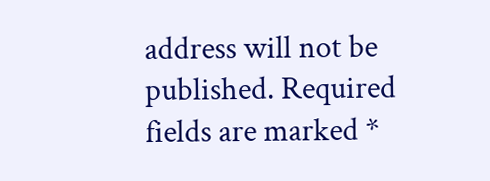address will not be published. Required fields are marked *